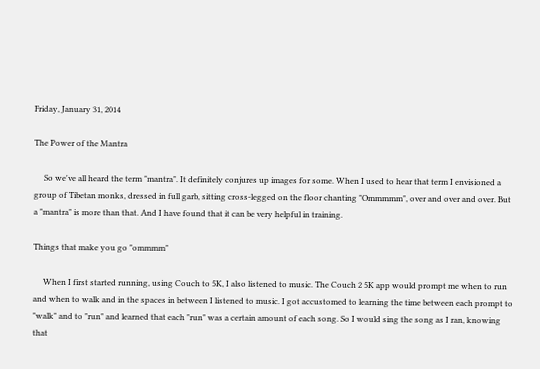Friday, January 31, 2014

The Power of the Mantra

     So we've all heard the term "mantra". It definitely conjures up images for some. When I used to hear that term I envisioned a group of Tibetan monks, dressed in full garb, sitting cross-legged on the floor chanting "Ommmmm", over and over and over. But a "mantra" is more than that. And I have found that it can be very helpful in training.

Things that make you go "ommmm"

     When I first started running, using Couch to 5K, I also listened to music. The Couch 2 5K app would prompt me when to run and when to walk and in the spaces in between I listened to music. I got accustomed to learning the time between each prompt to "walk" and to "run" and learned that each "run" was a certain amount of each song. So I would sing the song as I ran, knowing that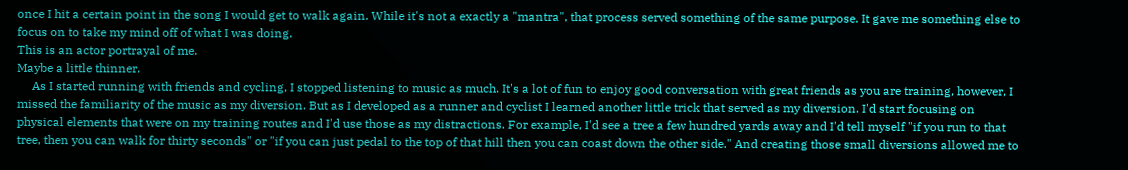once I hit a certain point in the song I would get to walk again. While it's not a exactly a "mantra", that process served something of the same purpose. It gave me something else to focus on to take my mind off of what I was doing.
This is an actor portrayal of me.
Maybe a little thinner.
     As I started running with friends and cycling, I stopped listening to music as much. It's a lot of fun to enjoy good conversation with great friends as you are training, however, I missed the familiarity of the music as my diversion. But as I developed as a runner and cyclist I learned another little trick that served as my diversion. I'd start focusing on physical elements that were on my training routes and I'd use those as my distractions. For example, I'd see a tree a few hundred yards away and I'd tell myself "if you run to that tree, then you can walk for thirty seconds" or "if you can just pedal to the top of that hill then you can coast down the other side." And creating those small diversions allowed me to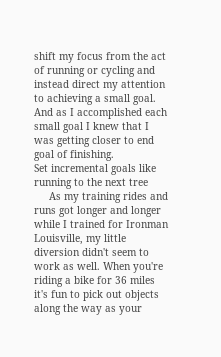shift my focus from the act of running or cycling and instead direct my attention to achieving a small goal. And as I accomplished each small goal I knew that I was getting closer to end goal of finishing.
Set incremental goals like running to the next tree
     As my training rides and runs got longer and longer while I trained for Ironman Louisville, my little diversion didn't seem to work as well. When you're riding a bike for 36 miles it's fun to pick out objects along the way as your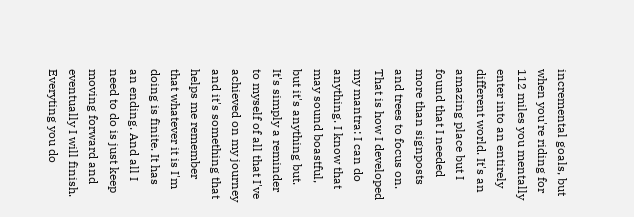incremental goals, but when you're riding for 112 miles you mentally enter into an entirely different world. It's an amazing place but I found that I needed more than signposts and trees to focus on. That is how I developed my mantra: I can do anything. I know that may sound boastful, but it's anything but. It's simply a reminder to myself of all that I've achieved on my journey and it's something that helps me remember that whatever it is I'm doing is finite. It has an ending. And all I need to do is just keep moving forward and eventually I will finish.
Everyting you do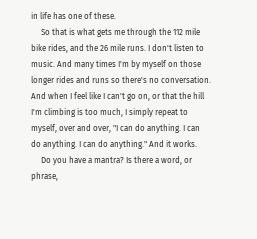in life has one of these.
     So that is what gets me through the 112 mile bike rides, and the 26 mile runs. I don't listen to music. And many times I'm by myself on those longer rides and runs so there's no conversation. And when I feel like I can't go on, or that the hill I'm climbing is too much, I simply repeat to myself, over and over, "I can do anything. I can do anything. I can do anything." And it works.
     Do you have a mantra? Is there a word, or phrase,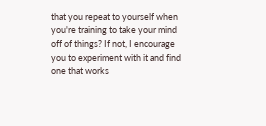that you repeat to yourself when you're training to take your mind off of things? If not, I encourage you to experiment with it and find one that works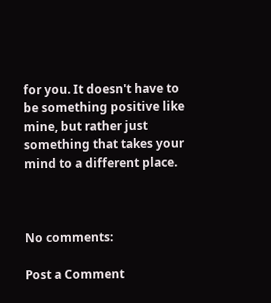for you. It doesn't have to be something positive like mine, but rather just something that takes your mind to a different place.



No comments:

Post a Comment